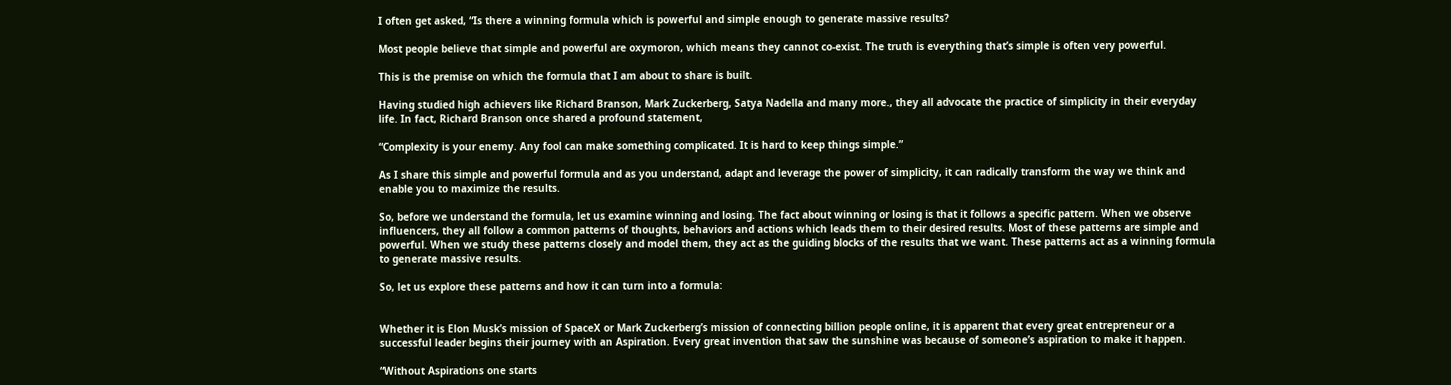I often get asked, “Is there a winning formula which is powerful and simple enough to generate massive results?

Most people believe that simple and powerful are oxymoron, which means they cannot co-exist. The truth is everything that’s simple is often very powerful.

This is the premise on which the formula that I am about to share is built.

Having studied high achievers like Richard Branson, Mark Zuckerberg, Satya Nadella and many more., they all advocate the practice of simplicity in their everyday life. In fact, Richard Branson once shared a profound statement,

“Complexity is your enemy. Any fool can make something complicated. It is hard to keep things simple.”

As I share this simple and powerful formula and as you understand, adapt and leverage the power of simplicity, it can radically transform the way we think and enable you to maximize the results.

So, before we understand the formula, let us examine winning and losing. The fact about winning or losing is that it follows a specific pattern. When we observe influencers, they all follow a common patterns of thoughts, behaviors and actions which leads them to their desired results. Most of these patterns are simple and powerful. When we study these patterns closely and model them, they act as the guiding blocks of the results that we want. These patterns act as a winning formula to generate massive results.

So, let us explore these patterns and how it can turn into a formula:


Whether it is Elon Musk’s mission of SpaceX or Mark Zuckerberg’s mission of connecting billion people online, it is apparent that every great entrepreneur or a successful leader begins their journey with an Aspiration. Every great invention that saw the sunshine was because of someone’s aspiration to make it happen.

“Without Aspirations one starts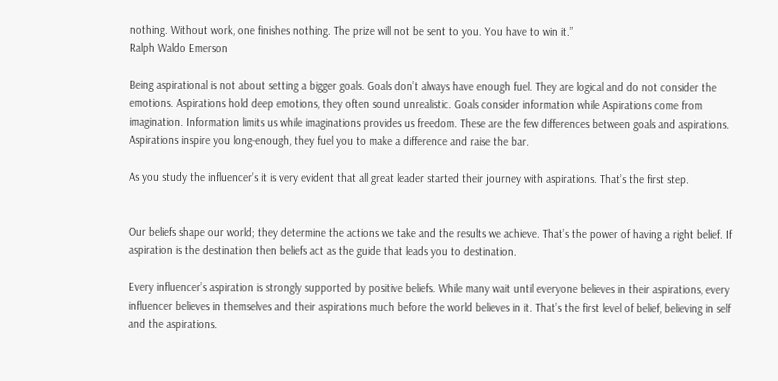nothing. Without work, one finishes nothing. The prize will not be sent to you. You have to win it.”
Ralph Waldo Emerson

Being aspirational is not about setting a bigger goals. Goals don’t always have enough fuel. They are logical and do not consider the emotions. Aspirations hold deep emotions, they often sound unrealistic. Goals consider information while Aspirations come from imagination. Information limits us while imaginations provides us freedom. These are the few differences between goals and aspirations. Aspirations inspire you long-enough, they fuel you to make a difference and raise the bar.

As you study the influencer’s it is very evident that all great leader started their journey with aspirations. That’s the first step.


Our beliefs shape our world; they determine the actions we take and the results we achieve. That’s the power of having a right belief. If aspiration is the destination then beliefs act as the guide that leads you to destination.

Every influencer’s aspiration is strongly supported by positive beliefs. While many wait until everyone believes in their aspirations, every influencer believes in themselves and their aspirations much before the world believes in it. That’s the first level of belief, believing in self and the aspirations.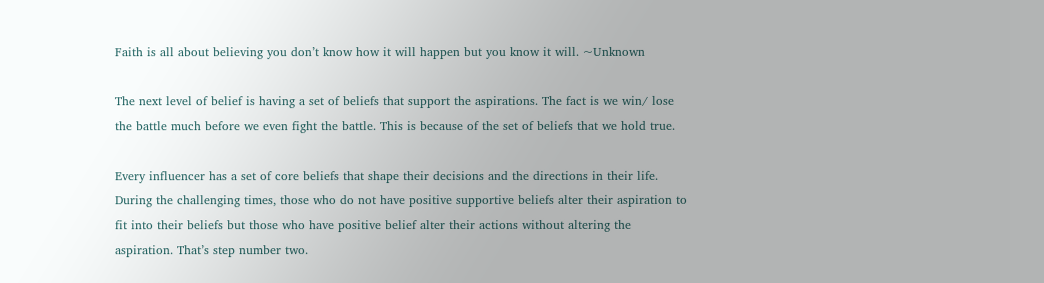Faith is all about believing you don’t know how it will happen but you know it will. ~Unknown

The next level of belief is having a set of beliefs that support the aspirations. The fact is we win/ lose the battle much before we even fight the battle. This is because of the set of beliefs that we hold true.

Every influencer has a set of core beliefs that shape their decisions and the directions in their life. During the challenging times, those who do not have positive supportive beliefs alter their aspiration to fit into their beliefs but those who have positive belief alter their actions without altering the aspiration. That’s step number two.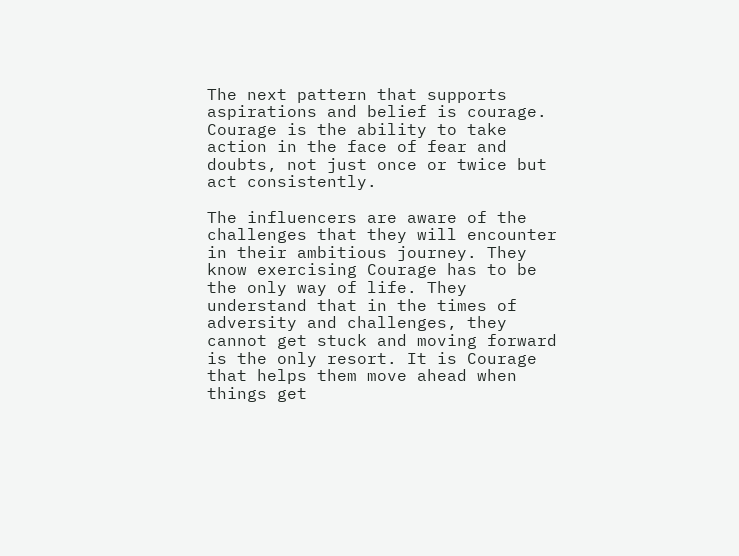The next pattern that supports aspirations and belief is courage. Courage is the ability to take action in the face of fear and doubts, not just once or twice but act consistently.

The influencers are aware of the challenges that they will encounter in their ambitious journey. They know exercising Courage has to be the only way of life. They understand that in the times of adversity and challenges, they cannot get stuck and moving forward is the only resort. It is Courage that helps them move ahead when things get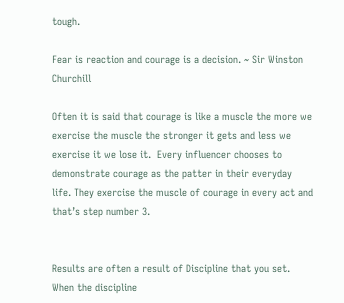tough.

Fear is reaction and courage is a decision. ~ Sir Winston Churchill

Often it is said that courage is like a muscle the more we exercise the muscle the stronger it gets and less we exercise it we lose it.  Every influencer chooses to demonstrate courage as the patter in their everyday life. They exercise the muscle of courage in every act and that’s step number 3.


Results are often a result of Discipline that you set. When the discipline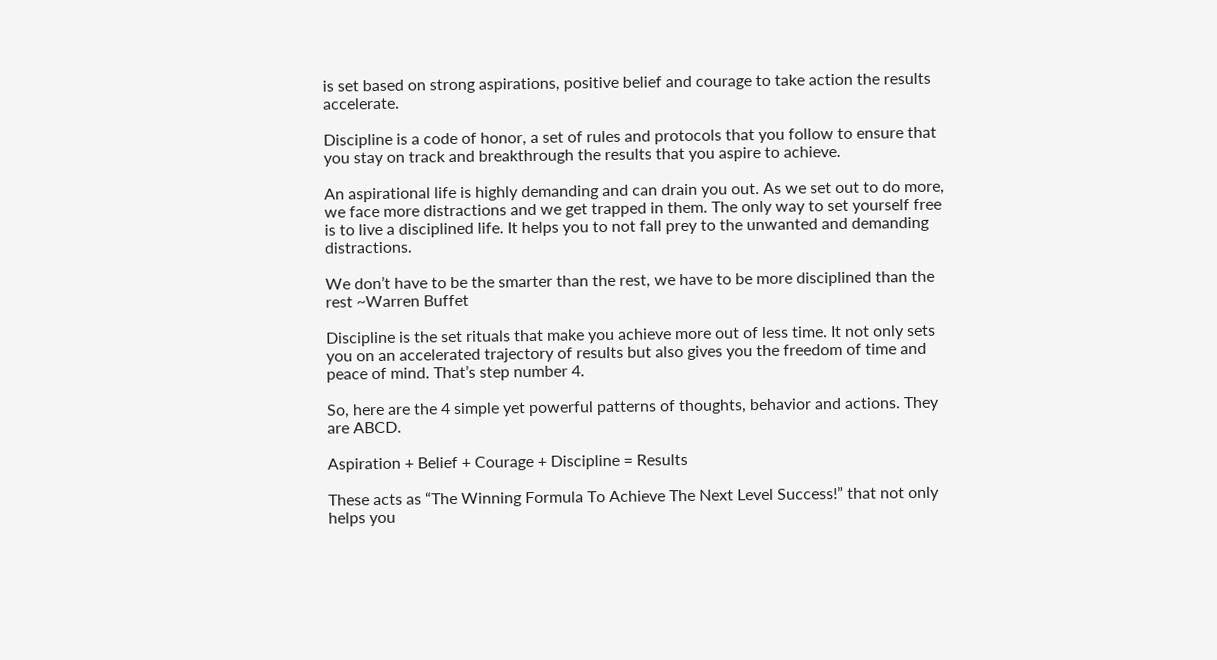is set based on strong aspirations, positive belief and courage to take action the results accelerate.

Discipline is a code of honor, a set of rules and protocols that you follow to ensure that you stay on track and breakthrough the results that you aspire to achieve.

An aspirational life is highly demanding and can drain you out. As we set out to do more, we face more distractions and we get trapped in them. The only way to set yourself free is to live a disciplined life. It helps you to not fall prey to the unwanted and demanding distractions.

We don’t have to be the smarter than the rest, we have to be more disciplined than the rest ~Warren Buffet

Discipline is the set rituals that make you achieve more out of less time. It not only sets you on an accelerated trajectory of results but also gives you the freedom of time and peace of mind. That’s step number 4.

So, here are the 4 simple yet powerful patterns of thoughts, behavior and actions. They are ABCD.

Aspiration + Belief + Courage + Discipline = Results

These acts as “The Winning Formula To Achieve The Next Level Success!” that not only helps you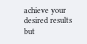achieve your desired results but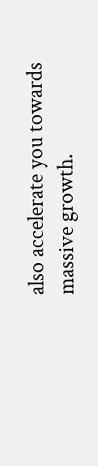also accelerate you towards massive growth.